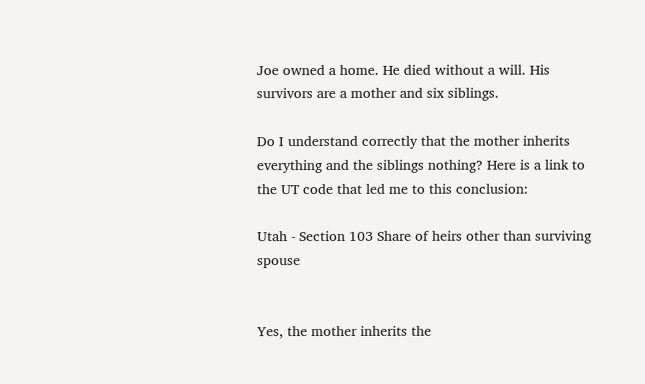Joe owned a home. He died without a will. His survivors are a mother and six siblings.

Do I understand correctly that the mother inherits everything and the siblings nothing? Here is a link to the UT code that led me to this conclusion:

Utah - Section 103 Share of heirs other than surviving spouse


Yes, the mother inherits the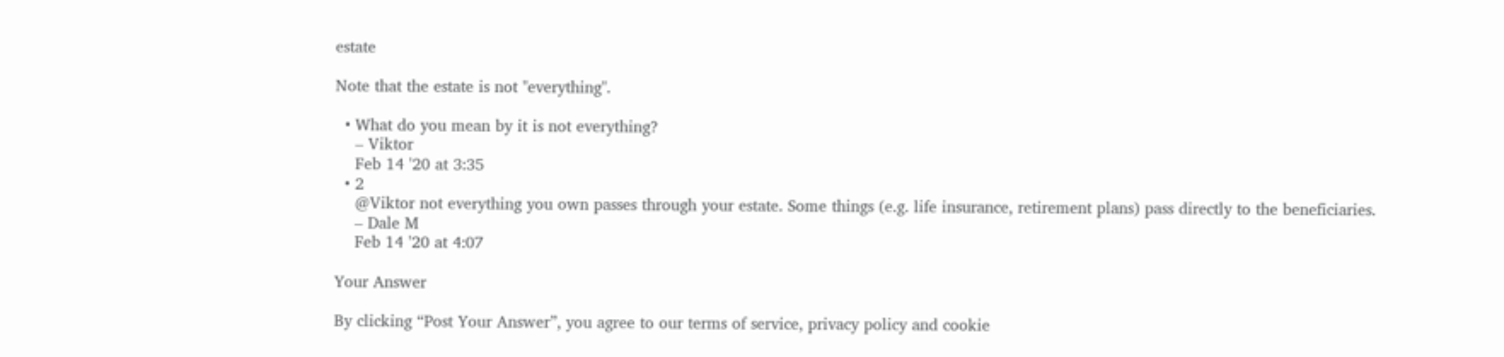estate

Note that the estate is not "everything".

  • What do you mean by it is not everything?
    – Viktor
    Feb 14 '20 at 3:35
  • 2
    @Viktor not everything you own passes through your estate. Some things (e.g. life insurance, retirement plans) pass directly to the beneficiaries.
    – Dale M
    Feb 14 '20 at 4:07

Your Answer

By clicking “Post Your Answer”, you agree to our terms of service, privacy policy and cookie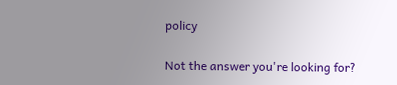policy

Not the answer you're looking for?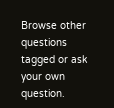Browse other questions tagged or ask your own question.